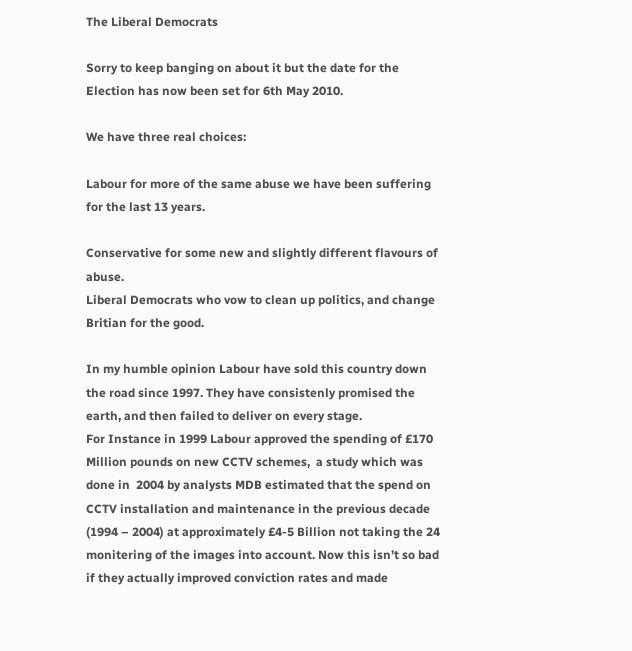The Liberal Democrats

Sorry to keep banging on about it but the date for the Election has now been set for 6th May 2010.

We have three real choices:

Labour for more of the same abuse we have been suffering for the last 13 years.

Conservative for some new and slightly different flavours of abuse.
Liberal Democrats who vow to clean up politics, and change Britian for the good.

In my humble opinion Labour have sold this country down the road since 1997. They have consistenly promised the earth, and then failed to deliver on every stage.
For Instance in 1999 Labour approved the spending of £170 Million pounds on new CCTV schemes,  a study which was done in  2004 by analysts MDB estimated that the spend on CCTV installation and maintenance in the previous decade (1994 – 2004) at approximately £4-5 Billion not taking the 24 monitering of the images into account. Now this isn’t so bad if they actually improved conviction rates and made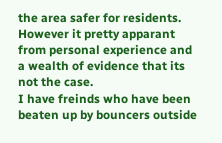the area safer for residents.  However it pretty apparant from personal experience and a wealth of evidence that its not the case.
I have freinds who have been beaten up by bouncers outside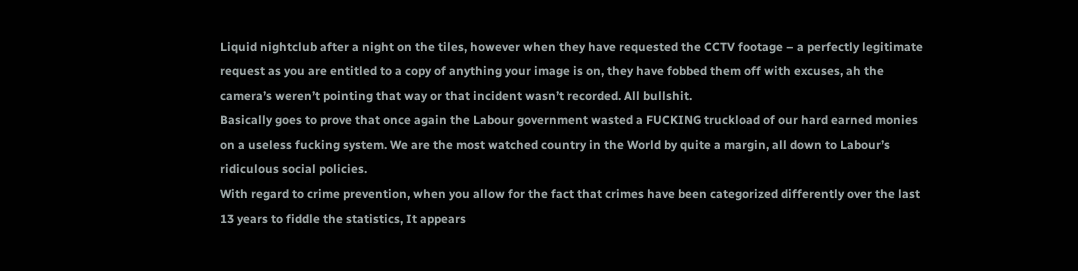Liquid nightclub after a night on the tiles, however when they have requested the CCTV footage – a perfectly legitimate request as you are entitled to a copy of anything your image is on, they have fobbed them off with excuses, ah the camera’s weren’t pointing that way or that incident wasn’t recorded. All bullshit.
Basically goes to prove that once again the Labour government wasted a FUCKING truckload of our hard earned monies on a useless fucking system. We are the most watched country in the World by quite a margin, all down to Labour’s ridiculous social policies.
With regard to crime prevention, when you allow for the fact that crimes have been categorized differently over the last 13 years to fiddle the statistics, It appears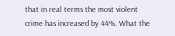that in real terms the most violent crime has increased by 44%. What the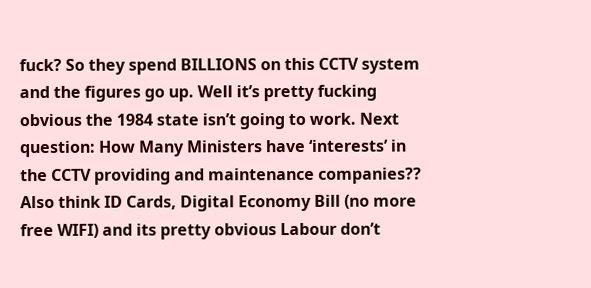fuck? So they spend BILLIONS on this CCTV system and the figures go up. Well it’s pretty fucking obvious the 1984 state isn’t going to work. Next question: How Many Ministers have ‘interests’ in the CCTV providing and maintenance companies??
Also think ID Cards, Digital Economy Bill (no more free WIFI) and its pretty obvious Labour don’t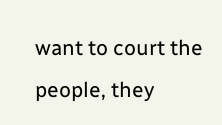want to court the people, they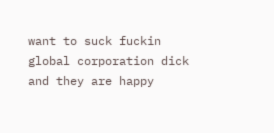want to suck fuckin global corporation dick and they are happy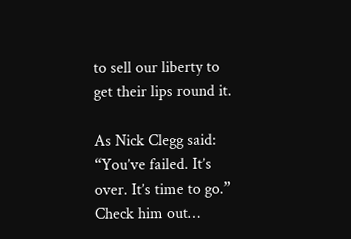to sell our liberty to get their lips round it.

As Nick Clegg said:
“You’ve failed. It’s over. It’s time to go.”
Check him out…